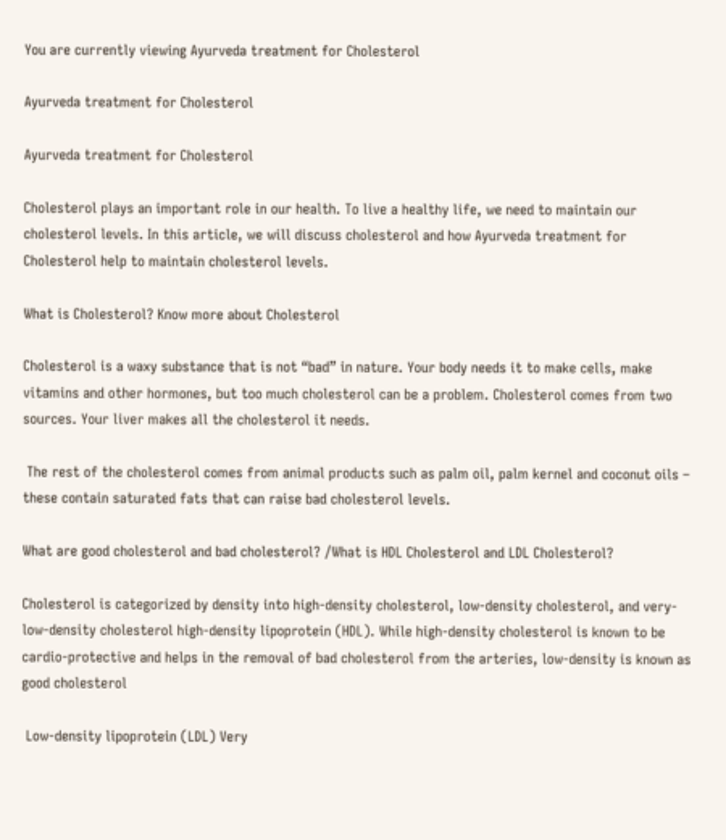You are currently viewing Ayurveda treatment for Cholesterol

Ayurveda treatment for Cholesterol

Ayurveda treatment for Cholesterol

Cholesterol plays an important role in our health. To live a healthy life, we need to maintain our cholesterol levels. In this article, we will discuss cholesterol and how Ayurveda treatment for Cholesterol help to maintain cholesterol levels.

What is Cholesterol? Know more about Cholesterol

Cholesterol is a waxy substance that is not “bad” in nature. Your body needs it to make cells, make vitamins and other hormones, but too much cholesterol can be a problem. Cholesterol comes from two sources. Your liver makes all the cholesterol it needs.

 The rest of the cholesterol comes from animal products such as palm oil, palm kernel and coconut oils – these contain saturated fats that can raise bad cholesterol levels.

What are good cholesterol and bad cholesterol? /What is HDL Cholesterol and LDL Cholesterol?

Cholesterol is categorized by density into high-density cholesterol, low-density cholesterol, and very-low-density cholesterol high-density lipoprotein (HDL). While high-density cholesterol is known to be cardio-protective and helps in the removal of bad cholesterol from the arteries, low-density is known as good cholesterol

 Low-density lipoprotein (LDL) Very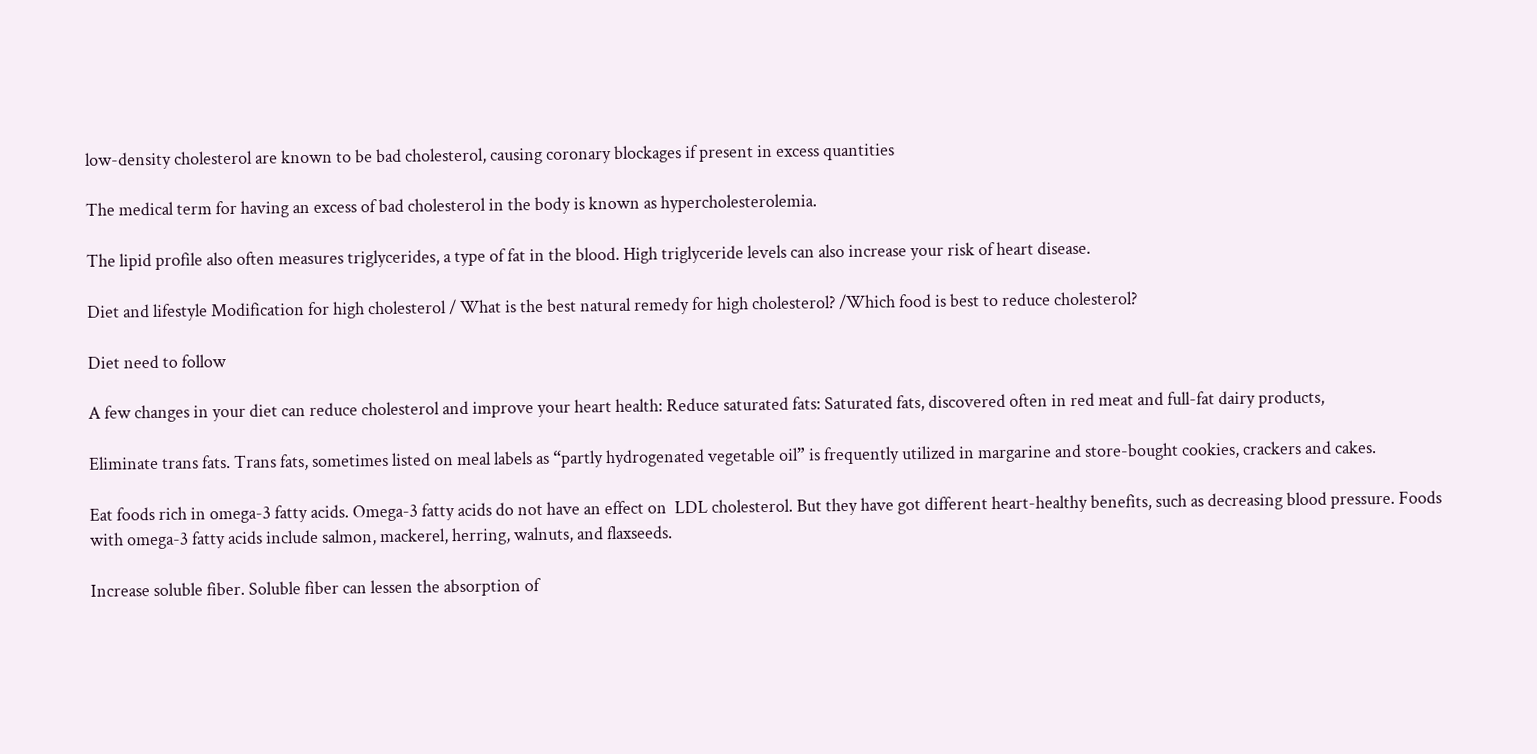low-density cholesterol are known to be bad cholesterol, causing coronary blockages if present in excess quantities

The medical term for having an excess of bad cholesterol in the body is known as hypercholesterolemia.

The lipid profile also often measures triglycerides, a type of fat in the blood. High triglyceride levels can also increase your risk of heart disease.

Diet and lifestyle Modification for high cholesterol / What is the best natural remedy for high cholesterol? /Which food is best to reduce cholesterol?

Diet need to follow

A few changes in your diet can reduce cholesterol and improve your heart health: Reduce saturated fats: Saturated fats, discovered often in red meat and full-fat dairy products,

Eliminate trans fats. Trans fats, sometimes listed on meal labels as “partly hydrogenated vegetable oil” is frequently utilized in margarine and store-bought cookies, crackers and cakes.

Eat foods rich in omega-3 fatty acids. Omega-3 fatty acids do not have an effect on  LDL cholesterol. But they have got different heart-healthy benefits, such as decreasing blood pressure. Foods with omega-3 fatty acids include salmon, mackerel, herring, walnuts, and flaxseeds.

Increase soluble fiber. Soluble fiber can lessen the absorption of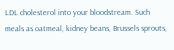LDL cholesterol into your bloodstream. Such meals as oatmeal, kidney beans, Brussels sprouts,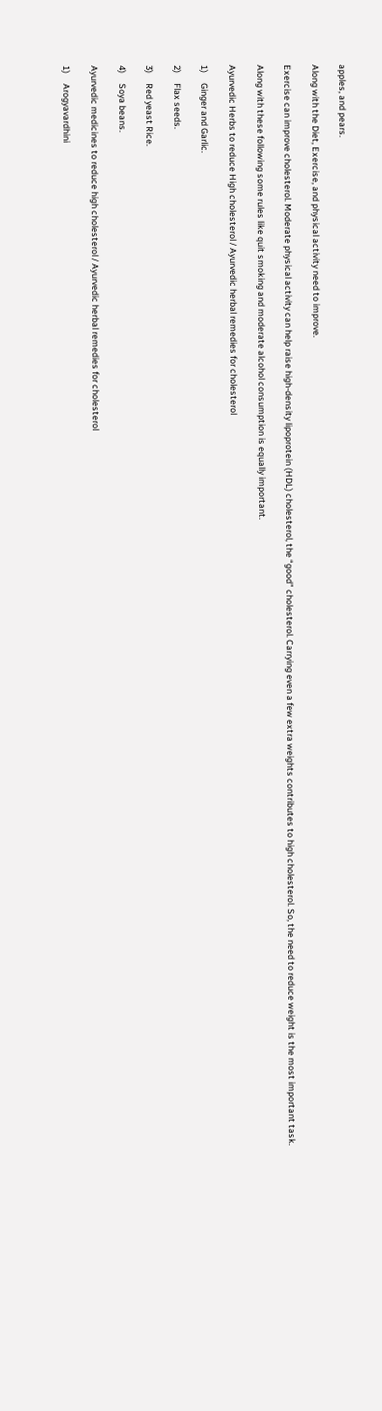apples, and pears.

Along with the Diet, Exercise, and physical activity need to improve.

Exercise can improve cholesterol. Moderate physical activity can help raise high-density lipoprotein (HDL) cholesterol, the “good” cholesterol. Carrying even a few extra weights contributes to high cholesterol. So, the need to reduce weight is the most important task.

Along with these following some rules like quit smoking and moderate alcohol consumption is equally important.

Ayurvedic Herbs to reduce High cholesterol / Ayurvedic herbal remedies for cholesterol

1)     Ginger and Garlic.

2)     Flax seeds.

3)     Red yeast Rice.

4)     Soya beans.

Ayurvedic medicines to reduce high cholesterol / Ayurvedic herbal remedies for cholesterol

1)     Arogyavardhini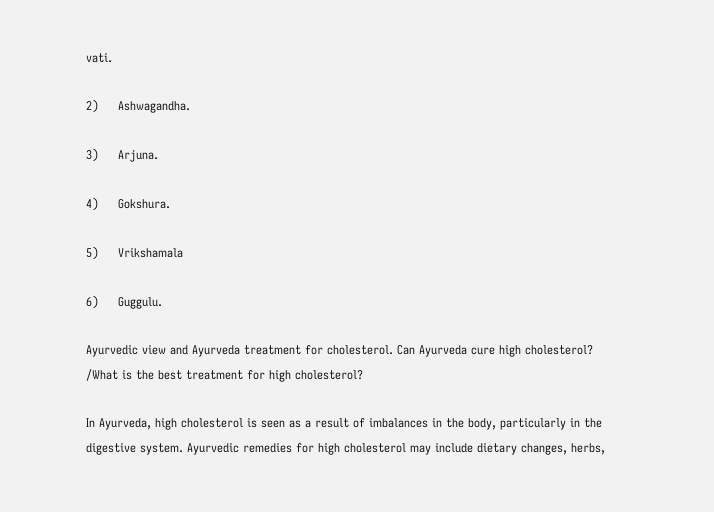vati.

2)     Ashwagandha.

3)     Arjuna.

4)     Gokshura.

5)     Vrikshamala

6)     Guggulu.

Ayurvedic view and Ayurveda treatment for cholesterol. Can Ayurveda cure high cholesterol? /What is the best treatment for high cholesterol?

In Ayurveda, high cholesterol is seen as a result of imbalances in the body, particularly in the digestive system. Ayurvedic remedies for high cholesterol may include dietary changes, herbs,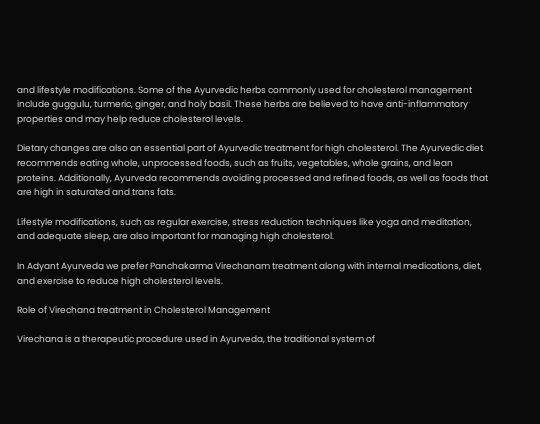and lifestyle modifications. Some of the Ayurvedic herbs commonly used for cholesterol management include guggulu, turmeric, ginger, and holy basil. These herbs are believed to have anti-inflammatory properties and may help reduce cholesterol levels.

Dietary changes are also an essential part of Ayurvedic treatment for high cholesterol. The Ayurvedic diet recommends eating whole, unprocessed foods, such as fruits, vegetables, whole grains, and lean proteins. Additionally, Ayurveda recommends avoiding processed and refined foods, as well as foods that are high in saturated and trans fats.

Lifestyle modifications, such as regular exercise, stress reduction techniques like yoga and meditation, and adequate sleep, are also important for managing high cholesterol.

In Adyant Ayurveda we prefer Panchakarma Virechanam treatment along with internal medications, diet, and exercise to reduce high cholesterol levels.

Role of Virechana treatment in Cholesterol Management

Virechana is a therapeutic procedure used in Ayurveda, the traditional system of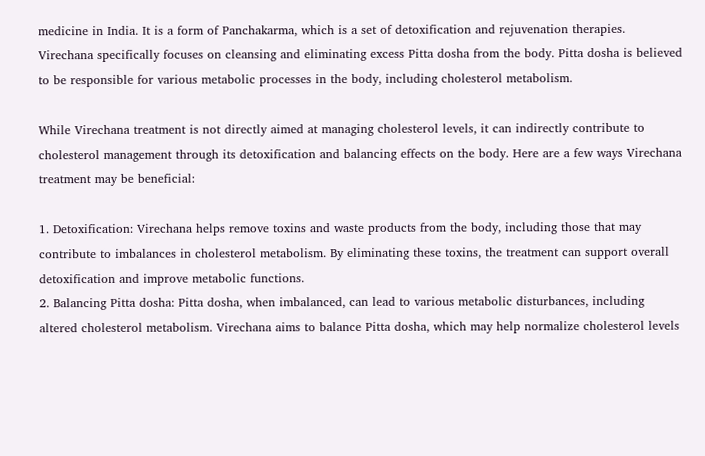medicine in India. It is a form of Panchakarma, which is a set of detoxification and rejuvenation therapies. Virechana specifically focuses on cleansing and eliminating excess Pitta dosha from the body. Pitta dosha is believed to be responsible for various metabolic processes in the body, including cholesterol metabolism.

While Virechana treatment is not directly aimed at managing cholesterol levels, it can indirectly contribute to cholesterol management through its detoxification and balancing effects on the body. Here are a few ways Virechana treatment may be beneficial:

1. Detoxification: Virechana helps remove toxins and waste products from the body, including those that may contribute to imbalances in cholesterol metabolism. By eliminating these toxins, the treatment can support overall detoxification and improve metabolic functions.
2. Balancing Pitta dosha: Pitta dosha, when imbalanced, can lead to various metabolic disturbances, including altered cholesterol metabolism. Virechana aims to balance Pitta dosha, which may help normalize cholesterol levels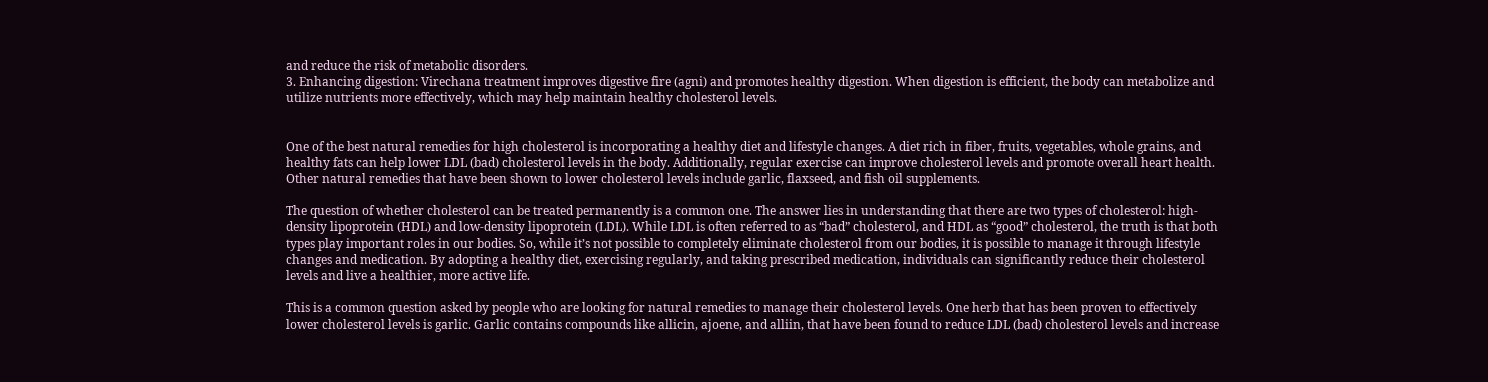and reduce the risk of metabolic disorders.
3. Enhancing digestion: Virechana treatment improves digestive fire (agni) and promotes healthy digestion. When digestion is efficient, the body can metabolize and utilize nutrients more effectively, which may help maintain healthy cholesterol levels.


One of the best natural remedies for high cholesterol is incorporating a healthy diet and lifestyle changes. A diet rich in fiber, fruits, vegetables, whole grains, and healthy fats can help lower LDL (bad) cholesterol levels in the body. Additionally, regular exercise can improve cholesterol levels and promote overall heart health. Other natural remedies that have been shown to lower cholesterol levels include garlic, flaxseed, and fish oil supplements.

The question of whether cholesterol can be treated permanently is a common one. The answer lies in understanding that there are two types of cholesterol: high-density lipoprotein (HDL) and low-density lipoprotein (LDL). While LDL is often referred to as “bad” cholesterol, and HDL as “good” cholesterol, the truth is that both types play important roles in our bodies. So, while it’s not possible to completely eliminate cholesterol from our bodies, it is possible to manage it through lifestyle changes and medication. By adopting a healthy diet, exercising regularly, and taking prescribed medication, individuals can significantly reduce their cholesterol levels and live a healthier, more active life.

This is a common question asked by people who are looking for natural remedies to manage their cholesterol levels. One herb that has been proven to effectively lower cholesterol levels is garlic. Garlic contains compounds like allicin, ajoene, and alliin, that have been found to reduce LDL (bad) cholesterol levels and increase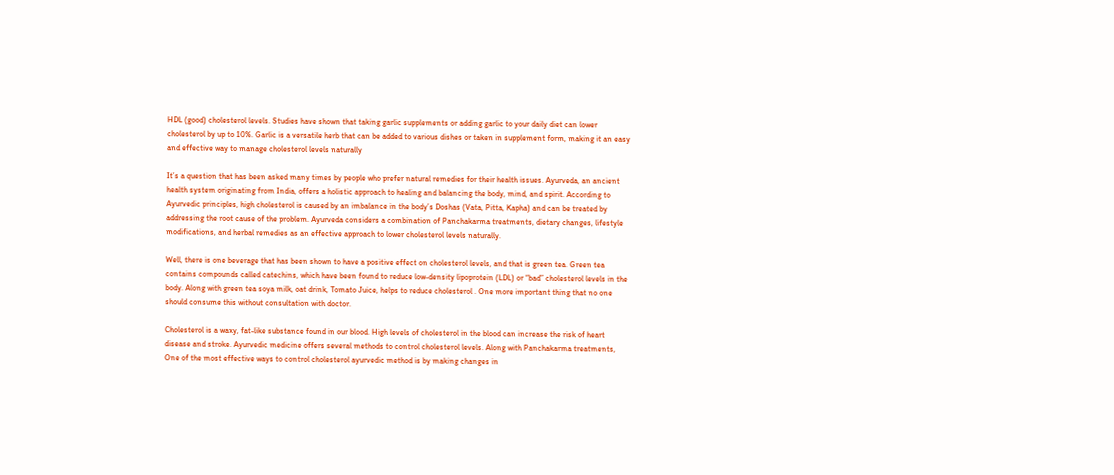HDL (good) cholesterol levels. Studies have shown that taking garlic supplements or adding garlic to your daily diet can lower cholesterol by up to 10%. Garlic is a versatile herb that can be added to various dishes or taken in supplement form, making it an easy and effective way to manage cholesterol levels naturally

It’s a question that has been asked many times by people who prefer natural remedies for their health issues. Ayurveda, an ancient health system originating from India, offers a holistic approach to healing and balancing the body, mind, and spirit. According to Ayurvedic principles, high cholesterol is caused by an imbalance in the body’s Doshas (Vata, Pitta, Kapha) and can be treated by addressing the root cause of the problem. Ayurveda considers a combination of Panchakarma treatments, dietary changes, lifestyle modifications, and herbal remedies as an effective approach to lower cholesterol levels naturally.

Well, there is one beverage that has been shown to have a positive effect on cholesterol levels, and that is green tea. Green tea contains compounds called catechins, which have been found to reduce low-density lipoprotein (LDL) or “bad” cholesterol levels in the body. Along with green tea soya milk, oat drink, Tomato Juice, helps to reduce cholesterol . One more important thing that no one should consume this without consultation with doctor.

Cholesterol is a waxy, fat-like substance found in our blood. High levels of cholesterol in the blood can increase the risk of heart disease and stroke. Ayurvedic medicine offers several methods to control cholesterol levels. Along with Panchakarma treatments, One of the most effective ways to control cholesterol ayurvedic method is by making changes in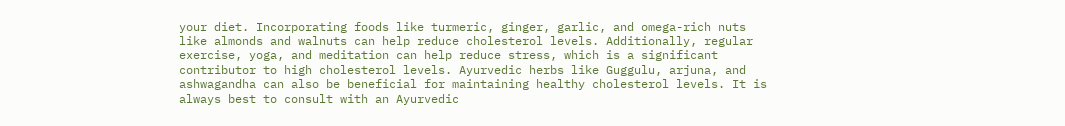your diet. Incorporating foods like turmeric, ginger, garlic, and omega-rich nuts like almonds and walnuts can help reduce cholesterol levels. Additionally, regular exercise, yoga, and meditation can help reduce stress, which is a significant contributor to high cholesterol levels. Ayurvedic herbs like Guggulu, arjuna, and ashwagandha can also be beneficial for maintaining healthy cholesterol levels. It is always best to consult with an Ayurvedic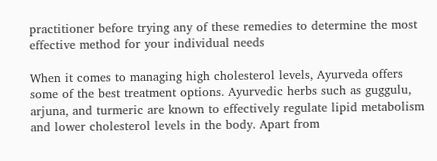practitioner before trying any of these remedies to determine the most effective method for your individual needs

When it comes to managing high cholesterol levels, Ayurveda offers some of the best treatment options. Ayurvedic herbs such as guggulu, arjuna, and turmeric are known to effectively regulate lipid metabolism and lower cholesterol levels in the body. Apart from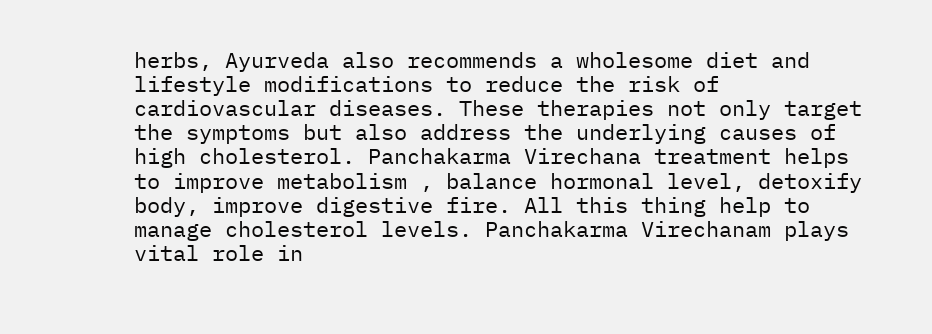herbs, Ayurveda also recommends a wholesome diet and lifestyle modifications to reduce the risk of cardiovascular diseases. These therapies not only target the symptoms but also address the underlying causes of high cholesterol. Panchakarma Virechana treatment helps to improve metabolism , balance hormonal level, detoxify body, improve digestive fire. All this thing help to manage cholesterol levels. Panchakarma Virechanam plays vital role in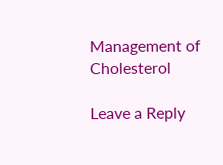Management of Cholesterol

Leave a Reply